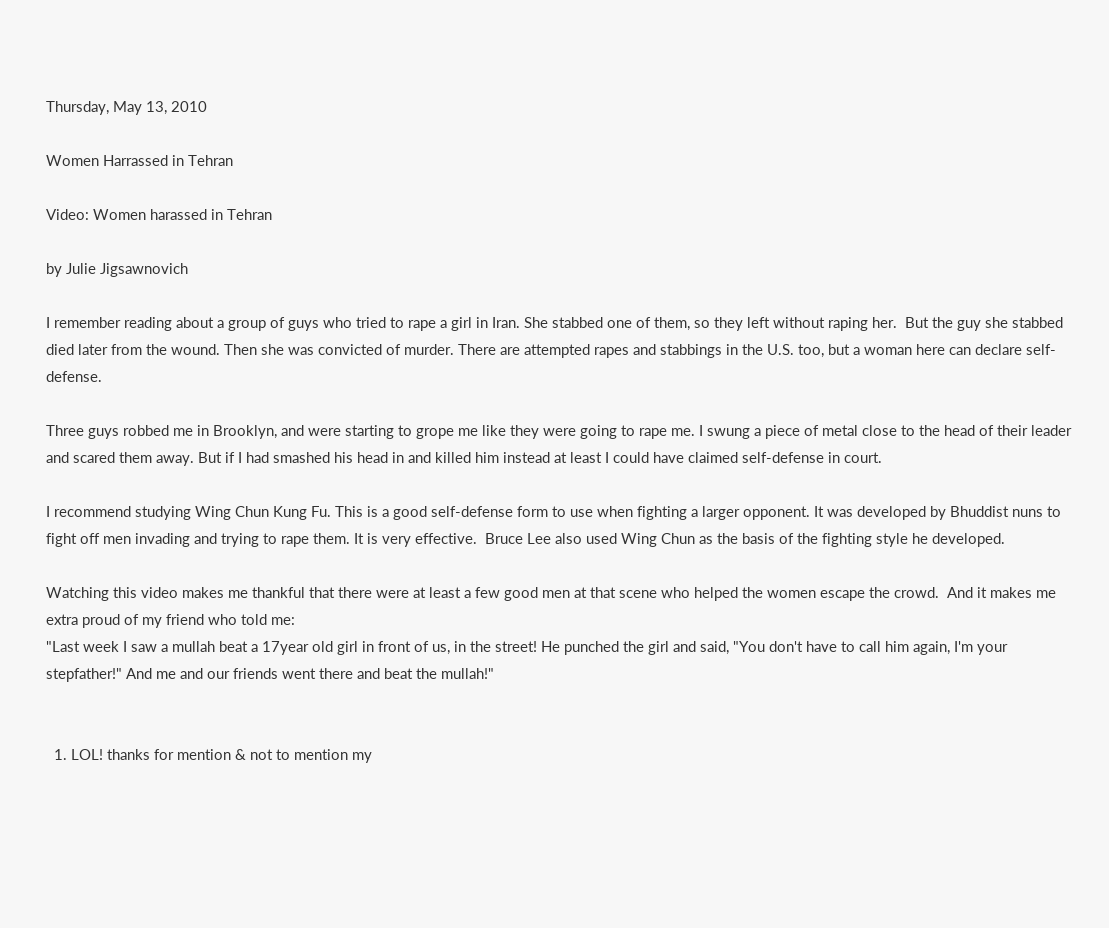Thursday, May 13, 2010

Women Harrassed in Tehran

Video: Women harassed in Tehran

by Julie Jigsawnovich

I remember reading about a group of guys who tried to rape a girl in Iran. She stabbed one of them, so they left without raping her.  But the guy she stabbed died later from the wound. Then she was convicted of murder. There are attempted rapes and stabbings in the U.S. too, but a woman here can declare self-defense.

Three guys robbed me in Brooklyn, and were starting to grope me like they were going to rape me. I swung a piece of metal close to the head of their leader and scared them away. But if I had smashed his head in and killed him instead at least I could have claimed self-defense in court.

I recommend studying Wing Chun Kung Fu. This is a good self-defense form to use when fighting a larger opponent. It was developed by Bhuddist nuns to fight off men invading and trying to rape them. It is very effective.  Bruce Lee also used Wing Chun as the basis of the fighting style he developed.

Watching this video makes me thankful that there were at least a few good men at that scene who helped the women escape the crowd.  And it makes me extra proud of my friend who told me:
"Last week I saw a mullah beat a 17year old girl in front of us, in the street! He punched the girl and said, "You don't have to call him again, I'm your stepfather!" And me and our friends went there and beat the mullah!"


  1. LOL! thanks for mention & not to mention my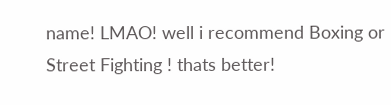name! LMAO! well i recommend Boxing or Street Fighting ! thats better!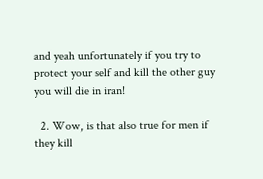and yeah unfortunately if you try to protect your self and kill the other guy you will die in iran!

  2. Wow, is that also true for men if they kill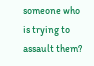someone who is trying to assault them?